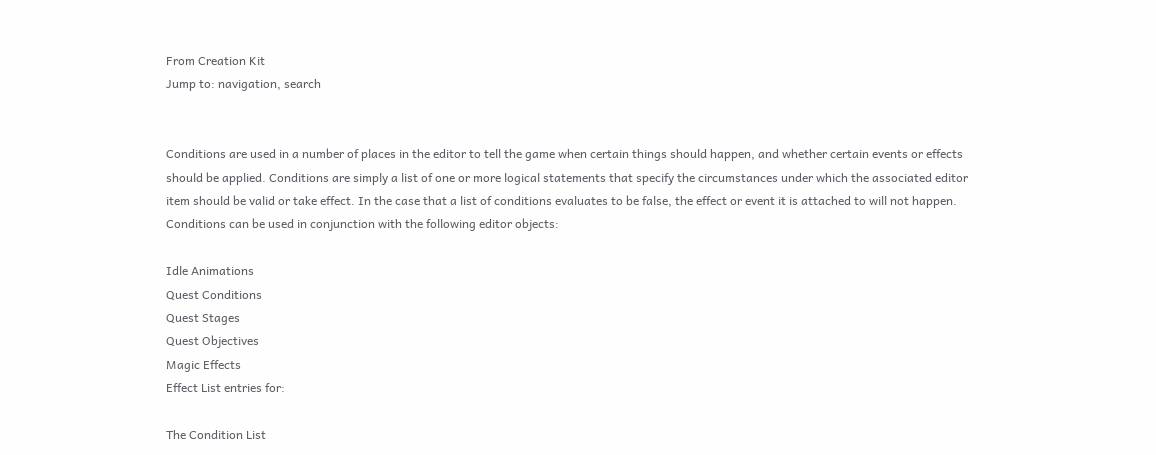From Creation Kit
Jump to: navigation, search


Conditions are used in a number of places in the editor to tell the game when certain things should happen, and whether certain events or effects should be applied. Conditions are simply a list of one or more logical statements that specify the circumstances under which the associated editor item should be valid or take effect. In the case that a list of conditions evaluates to be false, the effect or event it is attached to will not happen. Conditions can be used in conjunction with the following editor objects:

Idle Animations
Quest Conditions
Quest Stages
Quest Objectives
Magic Effects
Effect List entries for:

The Condition List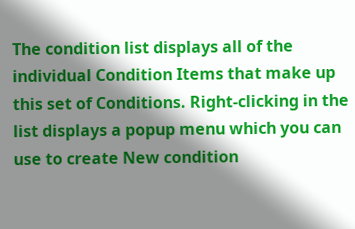The condition list displays all of the individual Condition Items that make up this set of Conditions. Right-clicking in the list displays a popup menu which you can use to create New condition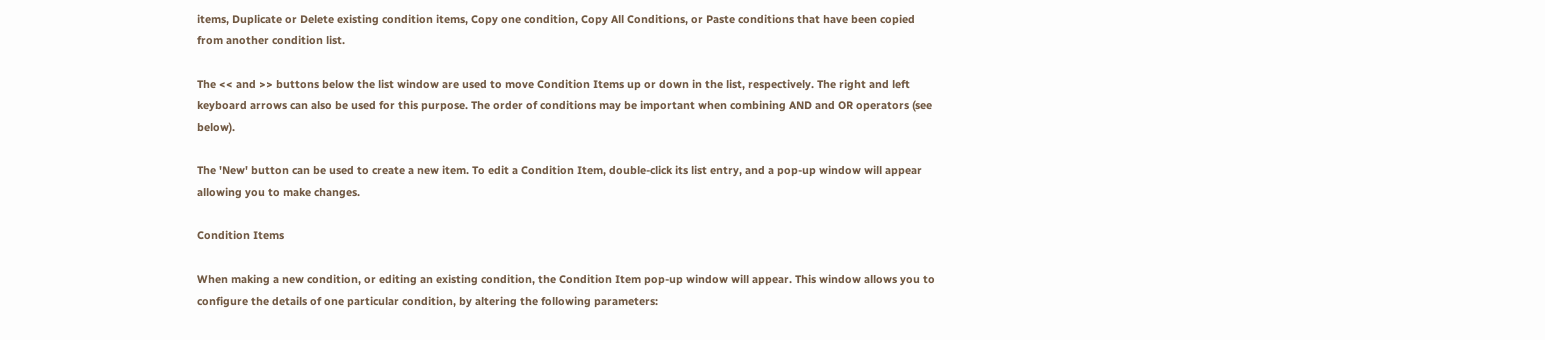items, Duplicate or Delete existing condition items, Copy one condition, Copy All Conditions, or Paste conditions that have been copied from another condition list.

The << and >> buttons below the list window are used to move Condition Items up or down in the list, respectively. The right and left keyboard arrows can also be used for this purpose. The order of conditions may be important when combining AND and OR operators (see below).

The 'New' button can be used to create a new item. To edit a Condition Item, double-click its list entry, and a pop-up window will appear allowing you to make changes.

Condition Items

When making a new condition, or editing an existing condition, the Condition Item pop-up window will appear. This window allows you to configure the details of one particular condition, by altering the following parameters: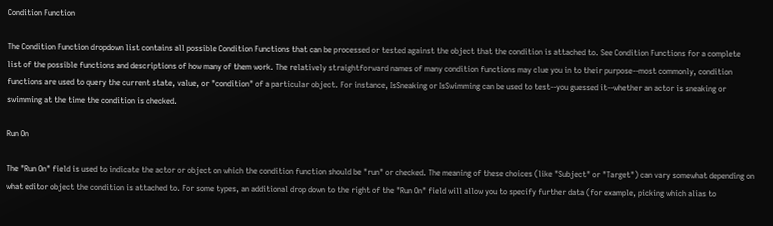Condition Function

The Condition Function dropdown list contains all possible Condition Functions that can be processed or tested against the object that the condition is attached to. See Condition Functions for a complete list of the possible functions and descriptions of how many of them work. The relatively straightforward names of many condition functions may clue you in to their purpose--most commonly, condition functions are used to query the current state, value, or "condition" of a particular object. For instance, IsSneaking or IsSwimming can be used to test--you guessed it--whether an actor is sneaking or swimming at the time the condition is checked.

Run On

The "Run On" field is used to indicate the actor or object on which the condition function should be "run" or checked. The meaning of these choices (like "Subject" or "Target") can vary somewhat depending on what editor object the condition is attached to. For some types, an additional drop down to the right of the "Run On" field will allow you to specify further data (for example, picking which alias to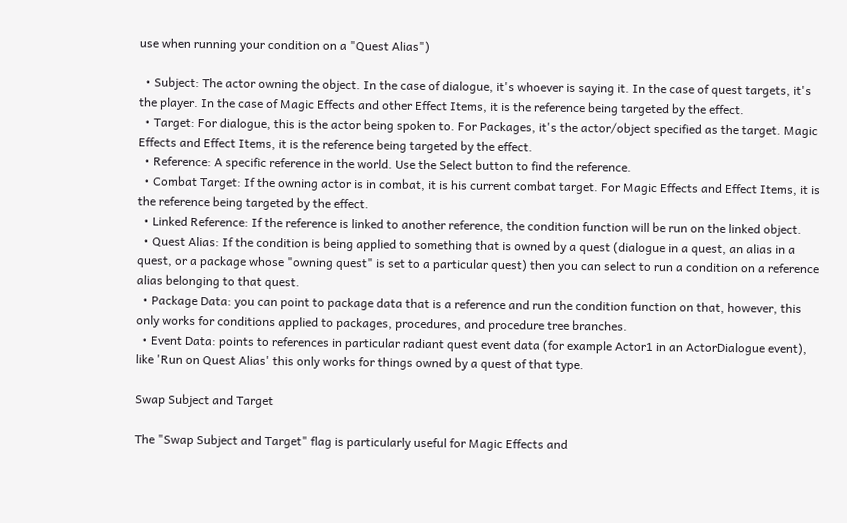use when running your condition on a "Quest Alias")

  • Subject: The actor owning the object. In the case of dialogue, it's whoever is saying it. In the case of quest targets, it's the player. In the case of Magic Effects and other Effect Items, it is the reference being targeted by the effect.
  • Target: For dialogue, this is the actor being spoken to. For Packages, it's the actor/object specified as the target. Magic Effects and Effect Items, it is the reference being targeted by the effect.
  • Reference: A specific reference in the world. Use the Select button to find the reference.
  • Combat Target: If the owning actor is in combat, it is his current combat target. For Magic Effects and Effect Items, it is the reference being targeted by the effect.
  • Linked Reference: If the reference is linked to another reference, the condition function will be run on the linked object.
  • Quest Alias: If the condition is being applied to something that is owned by a quest (dialogue in a quest, an alias in a quest, or a package whose "owning quest" is set to a particular quest) then you can select to run a condition on a reference alias belonging to that quest.
  • Package Data: you can point to package data that is a reference and run the condition function on that, however, this only works for conditions applied to packages, procedures, and procedure tree branches.
  • Event Data: points to references in particular radiant quest event data (for example Actor1 in an ActorDialogue event), like 'Run on Quest Alias' this only works for things owned by a quest of that type.

Swap Subject and Target

The "Swap Subject and Target" flag is particularly useful for Magic Effects and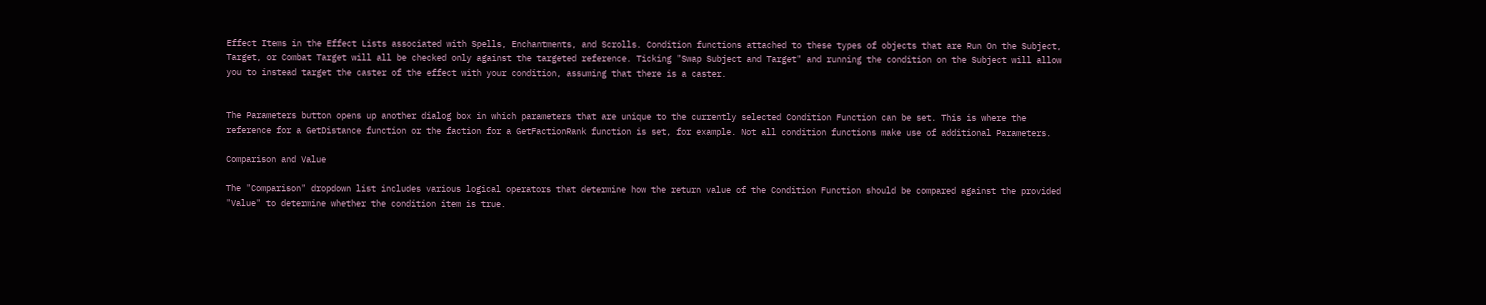Effect Items in the Effect Lists associated with Spells, Enchantments, and Scrolls. Condition functions attached to these types of objects that are Run On the Subject, Target, or Combat Target will all be checked only against the targeted reference. Ticking "Swap Subject and Target" and running the condition on the Subject will allow you to instead target the caster of the effect with your condition, assuming that there is a caster.


The Parameters button opens up another dialog box in which parameters that are unique to the currently selected Condition Function can be set. This is where the reference for a GetDistance function or the faction for a GetFactionRank function is set, for example. Not all condition functions make use of additional Parameters.

Comparison and Value

The "Comparison" dropdown list includes various logical operators that determine how the return value of the Condition Function should be compared against the provided "Value" to determine whether the condition item is true.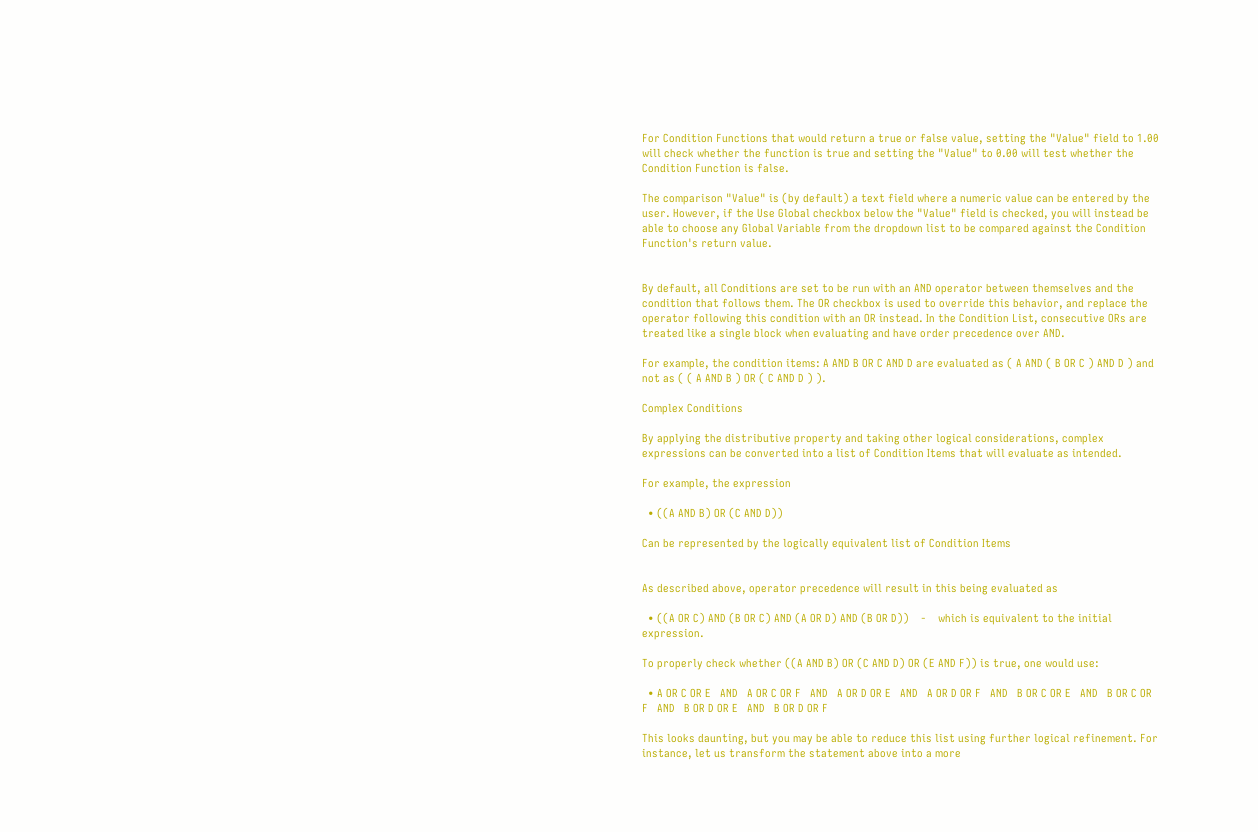For Condition Functions that would return a true or false value, setting the "Value" field to 1.00 will check whether the function is true and setting the "Value" to 0.00 will test whether the Condition Function is false.

The comparison "Value" is (by default) a text field where a numeric value can be entered by the user. However, if the Use Global checkbox below the "Value" field is checked, you will instead be able to choose any Global Variable from the dropdown list to be compared against the Condition Function's return value.


By default, all Conditions are set to be run with an AND operator between themselves and the condition that follows them. The OR checkbox is used to override this behavior, and replace the operator following this condition with an OR instead. In the Condition List, consecutive ORs are treated like a single block when evaluating and have order precedence over AND.

For example, the condition items: A AND B OR C AND D are evaluated as ( A AND ( B OR C ) AND D ) and not as ( ( A AND B ) OR ( C AND D ) ).

Complex Conditions

By applying the distributive property and taking other logical considerations, complex expressions can be converted into a list of Condition Items that will evaluate as intended.

For example, the expression

  • ((A AND B) OR (C AND D))

Can be represented by the logically equivalent list of Condition Items


As described above, operator precedence will result in this being evaluated as

  • ((A OR C) AND (B OR C) AND (A OR D) AND (B OR D))    -    which is equivalent to the initial expression.

To properly check whether ((A AND B) OR (C AND D) OR (E AND F)) is true, one would use:

  • A OR C OR E   AND   A OR C OR F   AND   A OR D OR E   AND   A OR D OR F   AND   B OR C OR E   AND   B OR C OR F   AND   B OR D OR E   AND   B OR D OR F

This looks daunting, but you may be able to reduce this list using further logical refinement. For instance, let us transform the statement above into a more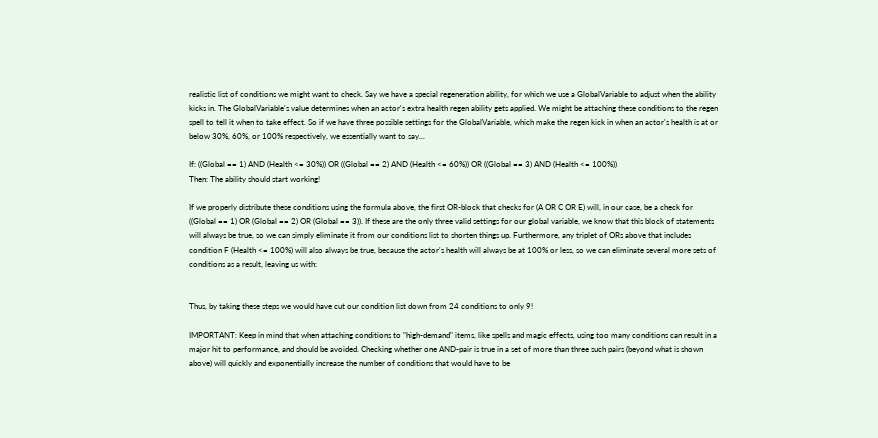realistic list of conditions we might want to check. Say we have a special regeneration ability, for which we use a GlobalVariable to adjust when the ability kicks in. The GlobalVariable's value determines when an actor's extra health regen ability gets applied. We might be attaching these conditions to the regen spell to tell it when to take effect. So if we have three possible settings for the GlobalVariable, which make the regen kick in when an actor's health is at or below 30%, 60%, or 100% respectively, we essentially want to say...

If: ((Global == 1) AND (Health <= 30%)) OR ((Global == 2) AND (Health <= 60%)) OR ((Global == 3) AND (Health <= 100%))
Then: The ability should start working!

If we properly distribute these conditions using the formula above, the first OR-block that checks for (A OR C OR E) will, in our case, be a check for ((Global == 1) OR (Global == 2) OR (Global == 3)). If these are the only three valid settings for our global variable, we know that this block of statements will always be true, so we can simply eliminate it from our conditions list to shorten things up. Furthermore, any triplet of ORs above that includes condition F (Health <= 100%) will also always be true, because the actor's health will always be at 100% or less, so we can eliminate several more sets of conditions as a result, leaving us with:


Thus, by taking these steps we would have cut our condition list down from 24 conditions to only 9!

IMPORTANT: Keep in mind that when attaching conditions to "high-demand" items, like spells and magic effects, using too many conditions can result in a major hit to performance, and should be avoided. Checking whether one AND-pair is true in a set of more than three such pairs (beyond what is shown above) will quickly and exponentially increase the number of conditions that would have to be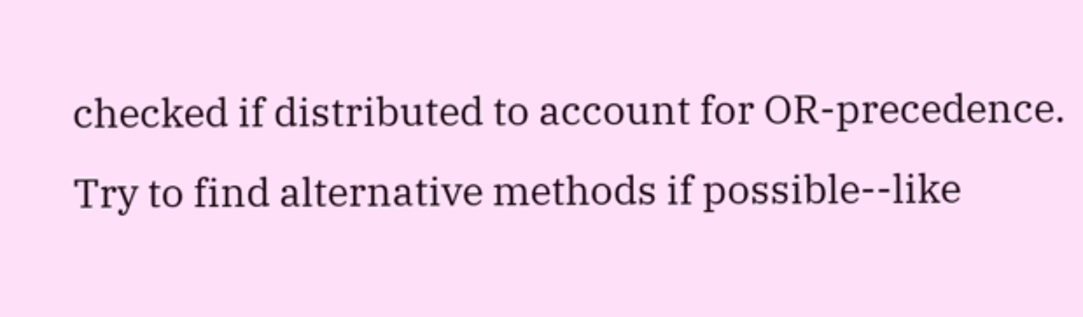checked if distributed to account for OR-precedence. Try to find alternative methods if possible--like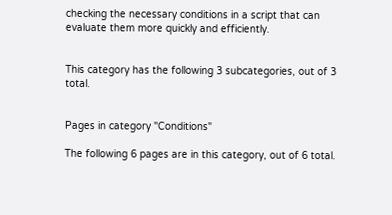checking the necessary conditions in a script that can evaluate them more quickly and efficiently.


This category has the following 3 subcategories, out of 3 total.


Pages in category "Conditions"

The following 6 pages are in this category, out of 6 total.